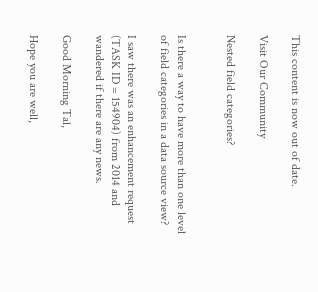This content is now out of date.

Visit Our Community

Nested field categories?


Is there a way to have more than one level of field categories in a data source view?

I saw there was an enhancement request (TASK ID = 154904) from 2014 and wandered if there are any news.

Good Morning Tal,

Hope you are well,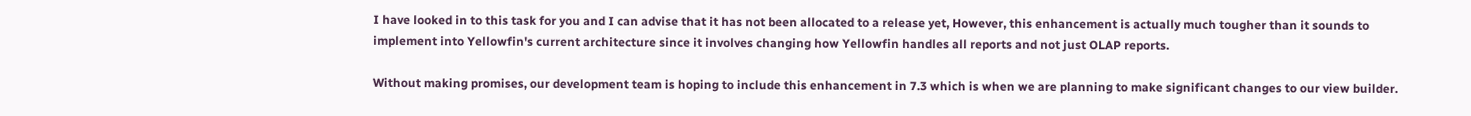I have looked in to this task for you and I can advise that it has not been allocated to a release yet, However, this enhancement is actually much tougher than it sounds to implement into Yellowfin's current architecture since it involves changing how Yellowfin handles all reports and not just OLAP reports.

Without making promises, our development team is hoping to include this enhancement in 7.3 which is when we are planning to make significant changes to our view builder.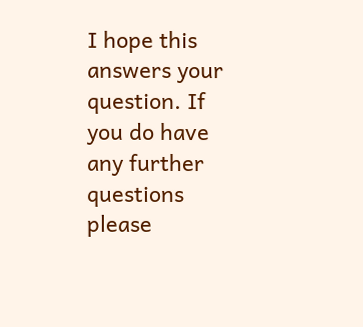I hope this answers your question. If you do have any further questions please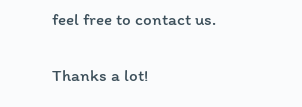feel free to contact us.


Thanks a lot!